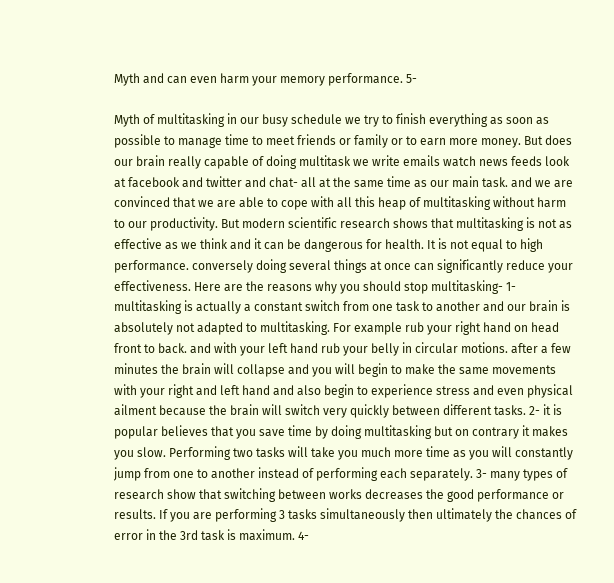Myth and can even harm your memory performance. 5-

Myth of multitasking in our busy schedule we try to finish everything as soon as possible to manage time to meet friends or family or to earn more money. But does our brain really capable of doing multitask we write emails watch news feeds look at facebook and twitter and chat- all at the same time as our main task. and we are convinced that we are able to cope with all this heap of multitasking without harm to our productivity. But modern scientific research shows that multitasking is not as effective as we think and it can be dangerous for health. It is not equal to high performance. conversely doing several things at once can significantly reduce your effectiveness. Here are the reasons why you should stop multitasking- 1- multitasking is actually a constant switch from one task to another and our brain is absolutely not adapted to multitasking. For example rub your right hand on head front to back. and with your left hand rub your belly in circular motions. after a few minutes the brain will collapse and you will begin to make the same movements with your right and left hand and also begin to experience stress and even physical ailment because the brain will switch very quickly between different tasks. 2- it is popular believes that you save time by doing multitasking but on contrary it makes you slow. Performing two tasks will take you much more time as you will constantly jump from one to another instead of performing each separately. 3- many types of research show that switching between works decreases the good performance or results. If you are performing 3 tasks simultaneously then ultimately the chances of error in the 3rd task is maximum. 4-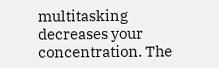multitasking decreases your concentration. The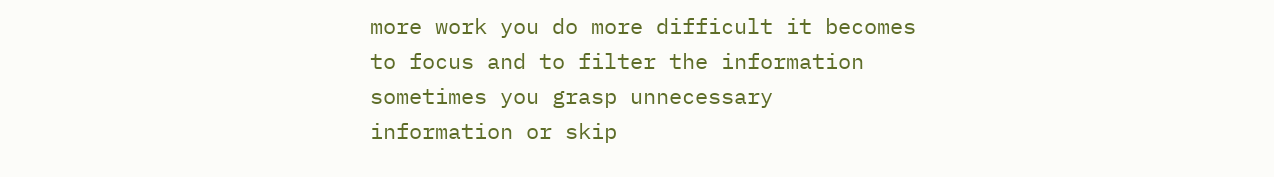more work you do more difficult it becomes to focus and to filter the information sometimes you grasp unnecessary information or skip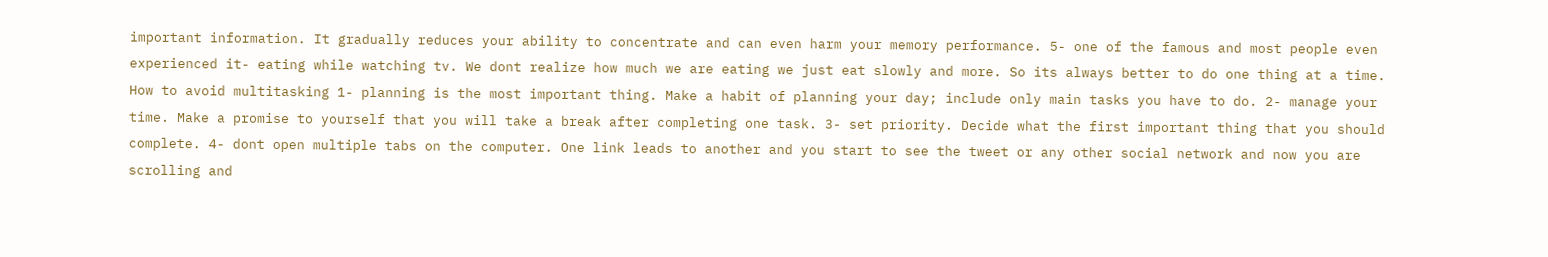important information. It gradually reduces your ability to concentrate and can even harm your memory performance. 5- one of the famous and most people even experienced it- eating while watching tv. We dont realize how much we are eating we just eat slowly and more. So its always better to do one thing at a time. How to avoid multitasking 1- planning is the most important thing. Make a habit of planning your day; include only main tasks you have to do. 2- manage your time. Make a promise to yourself that you will take a break after completing one task. 3- set priority. Decide what the first important thing that you should complete. 4- dont open multiple tabs on the computer. One link leads to another and you start to see the tweet or any other social network and now you are scrolling and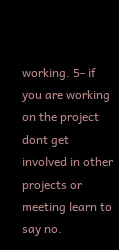working. 5- if you are working on the project dont get involved in other projects or meeting learn to say no.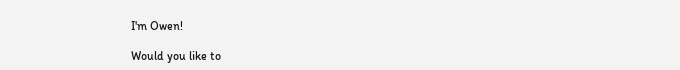I'm Owen!

Would you like to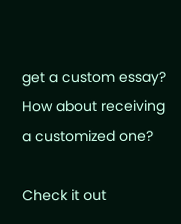get a custom essay? How about receiving a customized one?

Check it out